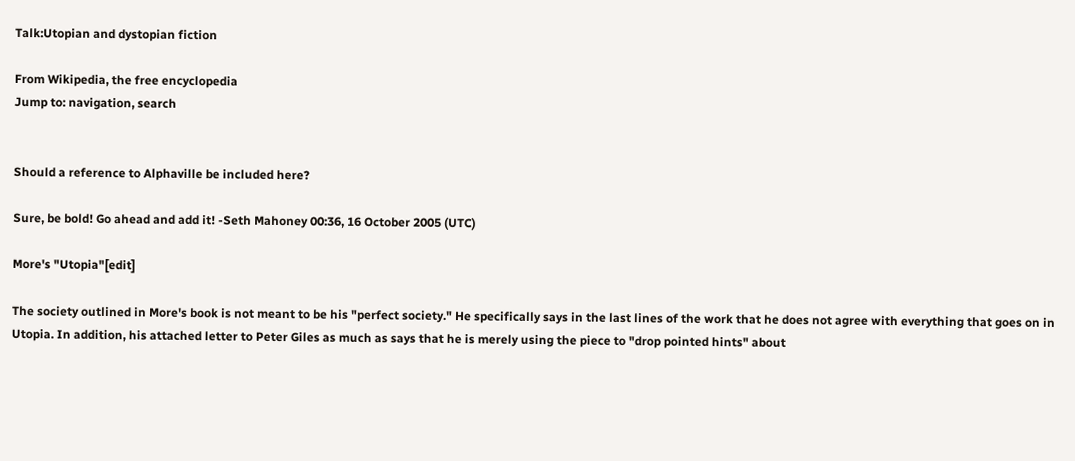Talk:Utopian and dystopian fiction

From Wikipedia, the free encyclopedia
Jump to: navigation, search


Should a reference to Alphaville be included here?

Sure, be bold! Go ahead and add it! -Seth Mahoney 00:36, 16 October 2005 (UTC)

More's "Utopia"[edit]

The society outlined in More's book is not meant to be his "perfect society." He specifically says in the last lines of the work that he does not agree with everything that goes on in Utopia. In addition, his attached letter to Peter Giles as much as says that he is merely using the piece to "drop pointed hints" about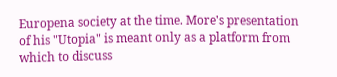Europena society at the time. More's presentation of his "Utopia" is meant only as a platform from which to discuss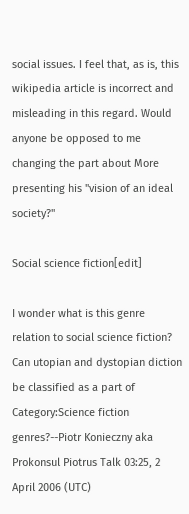social issues. I feel that, as is, this wikipedia article is incorrect and misleading in this regard. Would anyone be opposed to me changing the part about More presenting his "vision of an ideal society?"

Social science fiction[edit]

I wonder what is this genre relation to social science fiction? Can utopian and dystopian diction be classified as a part of Category:Science fiction genres?--Piotr Konieczny aka Prokonsul Piotrus Talk 03:25, 2 April 2006 (UTC)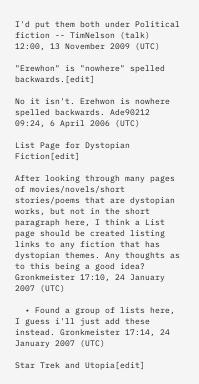I'd put them both under Political fiction -- TimNelson (talk) 12:00, 13 November 2009 (UTC)

"Erewhon" is "nowhere" spelled backwards.[edit]

No it isn't. Erehwon is nowhere spelled backwards. Ade90212 09:24, 6 April 2006 (UTC)

List Page for Dystopian Fiction[edit]

After looking through many pages of movies/novels/short stories/poems that are dystopian works, but not in the short paragraph here, I think a List page should be created listing links to any fiction that has dystopian themes. Any thoughts as to this being a good idea? Gronkmeister 17:10, 24 January 2007 (UTC)

  • Found a group of lists here, I guess i'll just add these instead. Gronkmeister 17:14, 24 January 2007 (UTC)

Star Trek and Utopia[edit]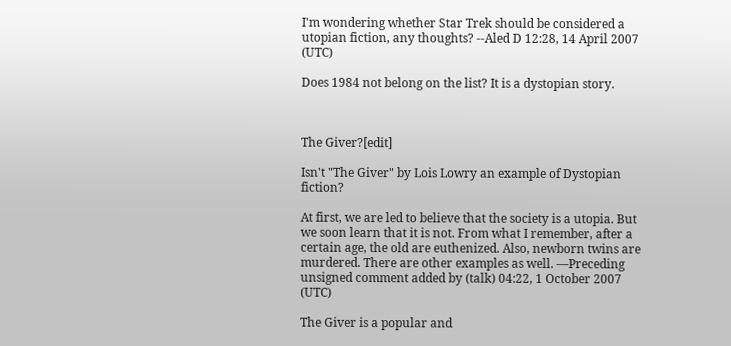I'm wondering whether Star Trek should be considered a utopian fiction, any thoughts? --Aled D 12:28, 14 April 2007 (UTC)

Does 1984 not belong on the list? It is a dystopian story.



The Giver?[edit]

Isn't "The Giver" by Lois Lowry an example of Dystopian fiction?

At first, we are led to believe that the society is a utopia. But we soon learn that it is not. From what I remember, after a certain age, the old are euthenized. Also, newborn twins are murdered. There are other examples as well. —Preceding unsigned comment added by (talk) 04:22, 1 October 2007 (UTC)

The Giver is a popular and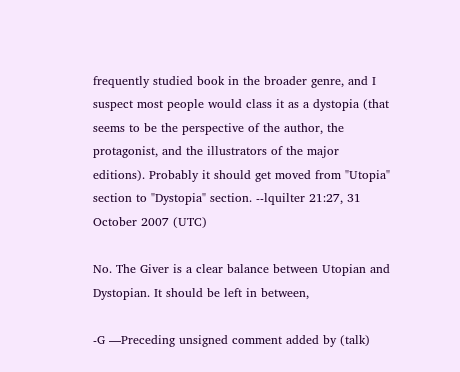frequently studied book in the broader genre, and I suspect most people would class it as a dystopia (that seems to be the perspective of the author, the protagonist, and the illustrators of the major editions). Probably it should get moved from "Utopia" section to "Dystopia" section. --lquilter 21:27, 31 October 2007 (UTC)

No. The Giver is a clear balance between Utopian and Dystopian. It should be left in between,

-G —Preceding unsigned comment added by (talk)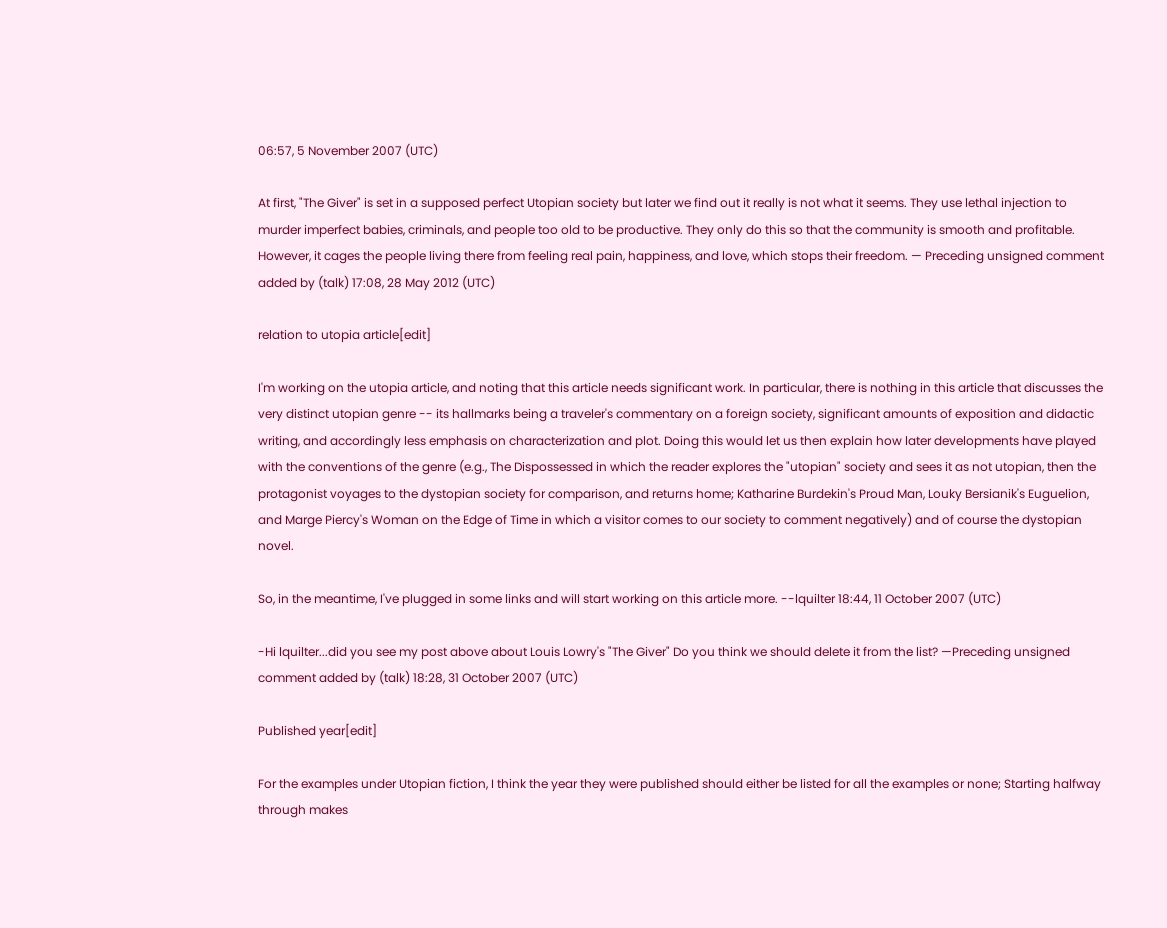06:57, 5 November 2007 (UTC)

At first, "The Giver" is set in a supposed perfect Utopian society but later we find out it really is not what it seems. They use lethal injection to murder imperfect babies, criminals, and people too old to be productive. They only do this so that the community is smooth and profitable. However, it cages the people living there from feeling real pain, happiness, and love, which stops their freedom. — Preceding unsigned comment added by (talk) 17:08, 28 May 2012 (UTC)

relation to utopia article[edit]

I'm working on the utopia article, and noting that this article needs significant work. In particular, there is nothing in this article that discusses the very distinct utopian genre -- its hallmarks being a traveler's commentary on a foreign society, significant amounts of exposition and didactic writing, and accordingly less emphasis on characterization and plot. Doing this would let us then explain how later developments have played with the conventions of the genre (e.g., The Dispossessed in which the reader explores the "utopian" society and sees it as not utopian, then the protagonist voyages to the dystopian society for comparison, and returns home; Katharine Burdekin's Proud Man, Louky Bersianik's Euguelion, and Marge Piercy's Woman on the Edge of Time in which a visitor comes to our society to comment negatively) and of course the dystopian novel.

So, in the meantime, I've plugged in some links and will start working on this article more. --lquilter 18:44, 11 October 2007 (UTC)

-Hi lquilter...did you see my post above about Louis Lowry's "The Giver" Do you think we should delete it from the list? —Preceding unsigned comment added by (talk) 18:28, 31 October 2007 (UTC)

Published year[edit]

For the examples under Utopian fiction, I think the year they were published should either be listed for all the examples or none; Starting halfway through makes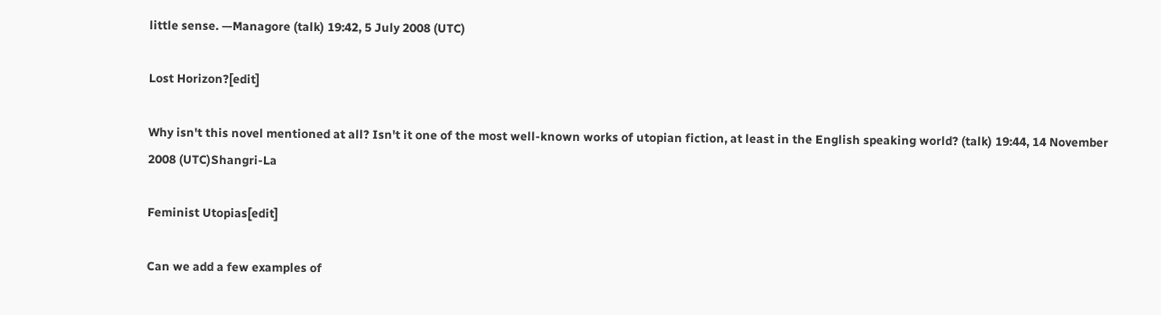little sense. —Managore (talk) 19:42, 5 July 2008 (UTC)

Lost Horizon?[edit]

Why isn't this novel mentioned at all? Isn't it one of the most well-known works of utopian fiction, at least in the English speaking world? (talk) 19:44, 14 November 2008 (UTC)Shangri-La

Feminist Utopias[edit]

Can we add a few examples of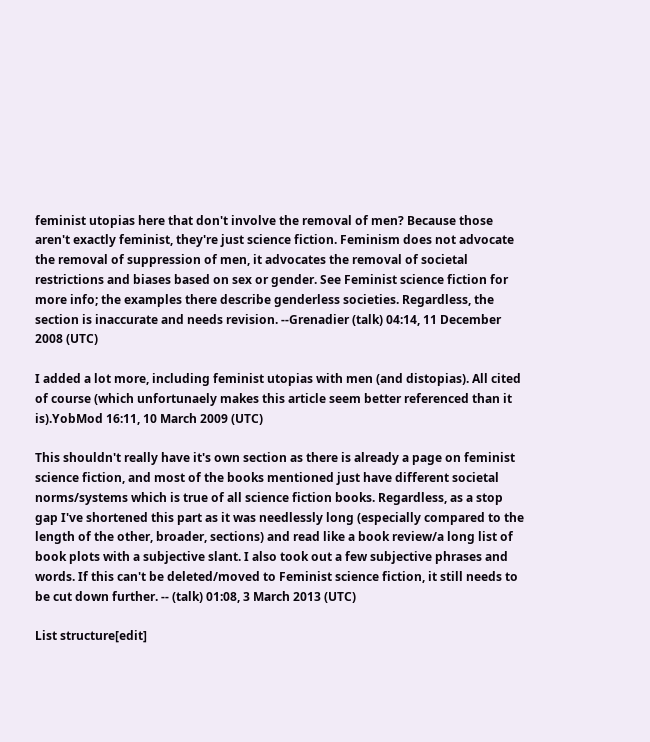feminist utopias here that don't involve the removal of men? Because those aren't exactly feminist, they're just science fiction. Feminism does not advocate the removal of suppression of men, it advocates the removal of societal restrictions and biases based on sex or gender. See Feminist science fiction for more info; the examples there describe genderless societies. Regardless, the section is inaccurate and needs revision. --Grenadier (talk) 04:14, 11 December 2008 (UTC)

I added a lot more, including feminist utopias with men (and distopias). All cited of course (which unfortunaely makes this article seem better referenced than it is).YobMod 16:11, 10 March 2009 (UTC)

This shouldn't really have it's own section as there is already a page on feminist science fiction, and most of the books mentioned just have different societal norms/systems which is true of all science fiction books. Regardless, as a stop gap I've shortened this part as it was needlessly long (especially compared to the length of the other, broader, sections) and read like a book review/a long list of book plots with a subjective slant. I also took out a few subjective phrases and words. If this can't be deleted/moved to Feminist science fiction, it still needs to be cut down further. -- (talk) 01:08, 3 March 2013 (UTC)

List structure[edit]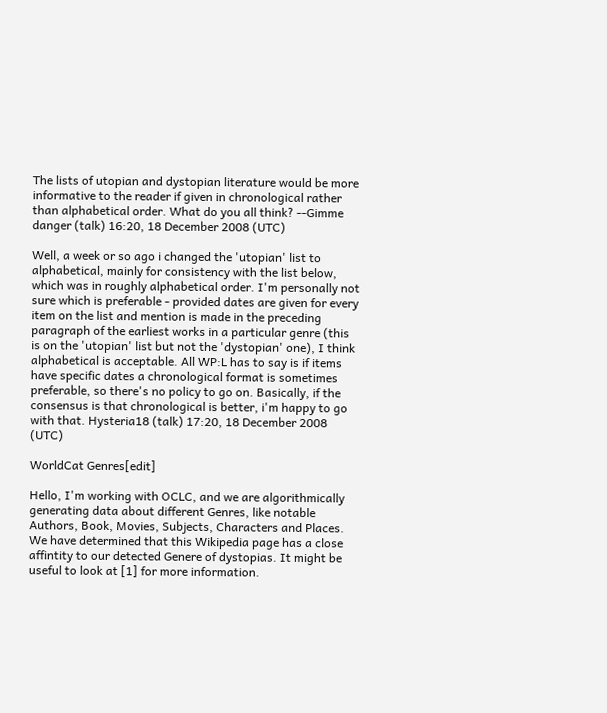The lists of utopian and dystopian literature would be more informative to the reader if given in chronological rather than alphabetical order. What do you all think? --Gimme danger (talk) 16:20, 18 December 2008 (UTC)

Well, a week or so ago i changed the 'utopian' list to alphabetical, mainly for consistency with the list below, which was in roughly alphabetical order. I'm personally not sure which is preferable - provided dates are given for every item on the list and mention is made in the preceding paragraph of the earliest works in a particular genre (this is on the 'utopian' list but not the 'dystopian' one), I think alphabetical is acceptable. All WP:L has to say is if items have specific dates a chronological format is sometimes preferable, so there's no policy to go on. Basically, if the consensus is that chronological is better, i'm happy to go with that. Hysteria18 (talk) 17:20, 18 December 2008 (UTC)

WorldCat Genres[edit]

Hello, I'm working with OCLC, and we are algorithmically generating data about different Genres, like notable Authors, Book, Movies, Subjects, Characters and Places. We have determined that this Wikipedia page has a close affintity to our detected Genere of dystopias. It might be useful to look at [1] for more information.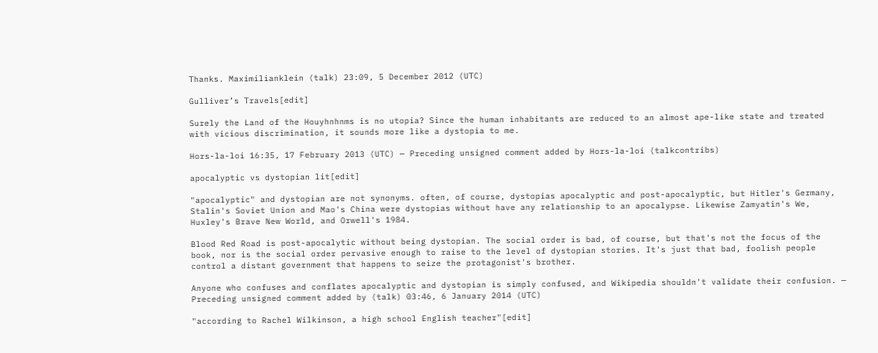Thanks. Maximilianklein (talk) 23:09, 5 December 2012 (UTC)

Gulliver’s Travels[edit]

Surely the Land of the Houyhnhnms is no utopia? Since the human inhabitants are reduced to an almost ape-like state and treated with vicious discrimination, it sounds more like a dystopia to me.

Hors-la-loi 16:35, 17 February 2013 (UTC) — Preceding unsigned comment added by Hors-la-loi (talkcontribs)

apocalyptic vs dystopian lit[edit]

"apocalyptic" and dystopian are not synonyms. often, of course, dystopias apocalyptic and post-apocalyptic, but Hitler's Germany, Stalin's Soviet Union and Mao's China were dystopias without have any relationship to an apocalypse. Likewise Zamyatin's We, Huxley's Brave New World, and Orwell's 1984.

Blood Red Road is post-apocalytic without being dystopian. The social order is bad, of course, but that's not the focus of the book, nor is the social order pervasive enough to raise to the level of dystopian stories. It's just that bad, foolish people control a distant government that happens to seize the protagonist's brother.

Anyone who confuses and conflates apocalyptic and dystopian is simply confused, and Wikipedia shouldn't validate their confusion. — Preceding unsigned comment added by (talk) 03:46, 6 January 2014 (UTC)

"according to Rachel Wilkinson, a high school English teacher"[edit]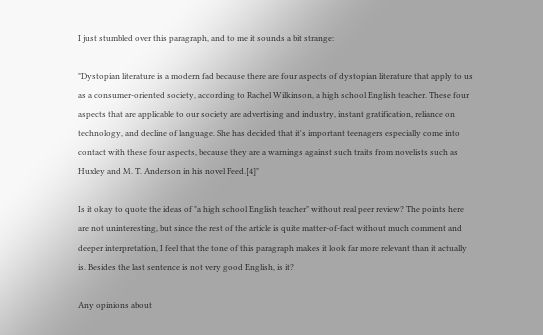I just stumbled over this paragraph, and to me it sounds a bit strange:

"Dystopian literature is a modern fad because there are four aspects of dystopian literature that apply to us as a consumer-oriented society, according to Rachel Wilkinson, a high school English teacher. These four aspects that are applicable to our society are advertising and industry, instant gratification, reliance on technology, and decline of language. She has decided that it's important teenagers especially come into contact with these four aspects, because they are a warnings against such traits from novelists such as Huxley and M. T. Anderson in his novel Feed.[4]"

Is it okay to quote the ideas of "a high school English teacher" without real peer review? The points here are not uninteresting, but since the rest of the article is quite matter-of-fact without much comment and deeper interpretation, I feel that the tone of this paragraph makes it look far more relevant than it actually is. Besides the last sentence is not very good English, is it?

Any opinions about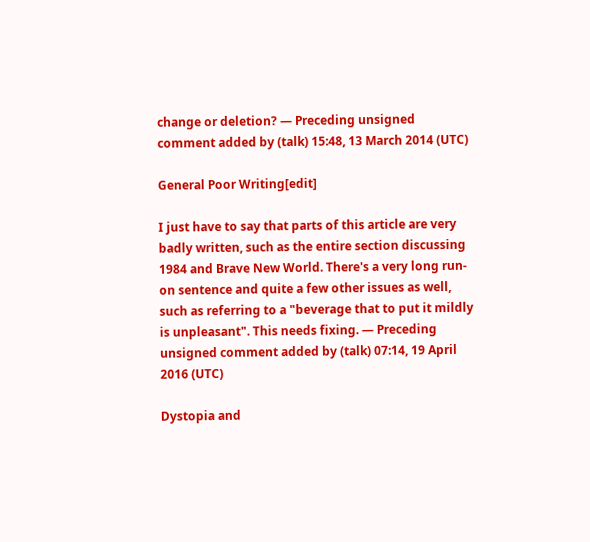change or deletion? — Preceding unsigned comment added by (talk) 15:48, 13 March 2014 (UTC)

General Poor Writing[edit]

I just have to say that parts of this article are very badly written, such as the entire section discussing 1984 and Brave New World. There's a very long run-on sentence and quite a few other issues as well, such as referring to a "beverage that to put it mildly is unpleasant". This needs fixing. — Preceding unsigned comment added by (talk) 07:14, 19 April 2016 (UTC)

Dystopia and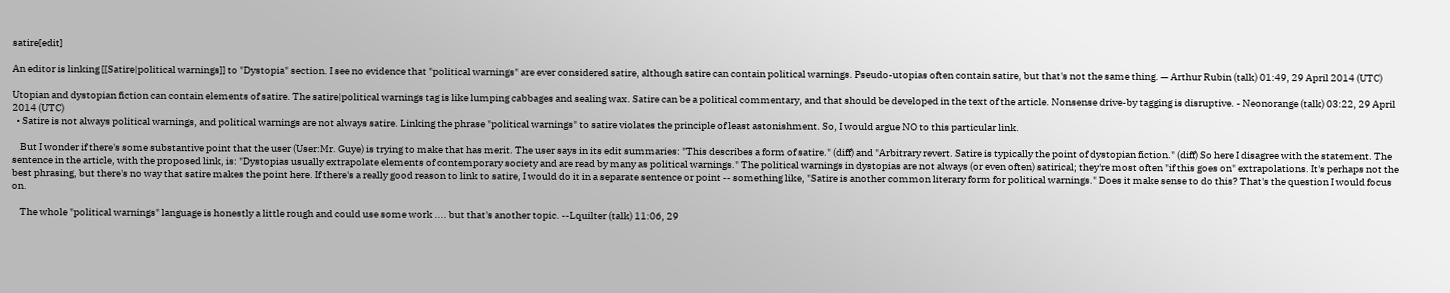satire[edit]

An editor is linking [[Satire|political warnings]] to "Dystopia" section. I see no evidence that "political warnings" are ever considered satire, although satire can contain political warnings. Pseudo-utopias often contain satire, but that's not the same thing. — Arthur Rubin (talk) 01:49, 29 April 2014 (UTC)

Utopian and dystopian fiction can contain elements of satire. The satire|political warnings tag is like lumping cabbages and sealing wax. Satire can be a political commentary, and that should be developed in the text of the article. Nonsense drive-by tagging is disruptive. - Neonorange (talk) 03:22, 29 April 2014 (UTC)
  • Satire is not always political warnings, and political warnings are not always satire. Linking the phrase "political warnings" to satire violates the principle of least astonishment. So, I would argue NO to this particular link.

    But I wonder if there's some substantive point that the user (User:Mr. Guye) is trying to make that has merit. The user says in its edit summaries: "This describes a form of satire." (diff) and "Arbitrary revert. Satire is typically the point of dystopian fiction." (diff) So here I disagree with the statement. The sentence in the article, with the proposed link, is: "Dystopias usually extrapolate elements of contemporary society and are read by many as political warnings." The political warnings in dystopias are not always (or even often) satirical; they're most often "if this goes on" extrapolations. It's perhaps not the best phrasing, but there's no way that satire makes the point here. If there's a really good reason to link to satire, I would do it in a separate sentence or point -- something like, "Satire is another common literary form for political warnings." Does it make sense to do this? That's the question I would focus on.

    The whole "political warnings" language is honestly a little rough and could use some work .... but that's another topic. --Lquilter (talk) 11:06, 29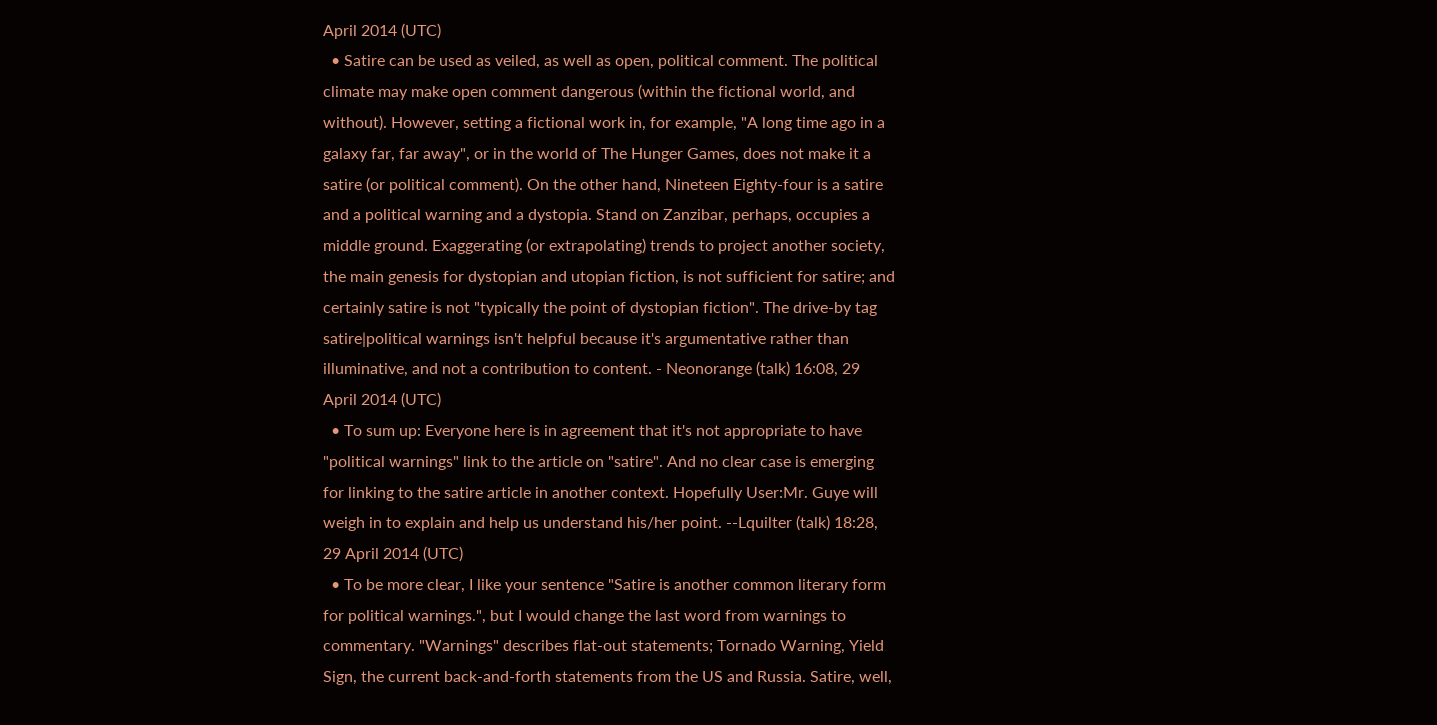April 2014 (UTC)
  • Satire can be used as veiled, as well as open, political comment. The political climate may make open comment dangerous (within the fictional world, and without). However, setting a fictional work in, for example, "A long time ago in a galaxy far, far away", or in the world of The Hunger Games, does not make it a satire (or political comment). On the other hand, Nineteen Eighty-four is a satire and a political warning and a dystopia. Stand on Zanzibar, perhaps, occupies a middle ground. Exaggerating (or extrapolating) trends to project another society, the main genesis for dystopian and utopian fiction, is not sufficient for satire; and certainly satire is not "typically the point of dystopian fiction". The drive-by tag satire|political warnings isn't helpful because it's argumentative rather than illuminative, and not a contribution to content. - Neonorange (talk) 16:08, 29 April 2014 (UTC)
  • To sum up: Everyone here is in agreement that it's not appropriate to have "political warnings" link to the article on "satire". And no clear case is emerging for linking to the satire article in another context. Hopefully User:Mr. Guye will weigh in to explain and help us understand his/her point. --Lquilter (talk) 18:28, 29 April 2014 (UTC)
  • To be more clear, I like your sentence "Satire is another common literary form for political warnings.", but I would change the last word from warnings to commentary. "Warnings" describes flat-out statements; Tornado Warning, Yield Sign, the current back-and-forth statements from the US and Russia. Satire, well,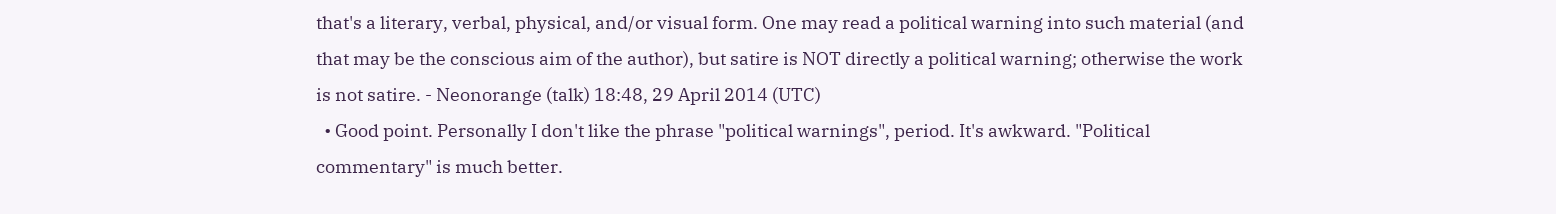that's a literary, verbal, physical, and/or visual form. One may read a political warning into such material (and that may be the conscious aim of the author), but satire is NOT directly a political warning; otherwise the work is not satire. - Neonorange (talk) 18:48, 29 April 2014 (UTC)
  • Good point. Personally I don't like the phrase "political warnings", period. It's awkward. "Political commentary" is much better.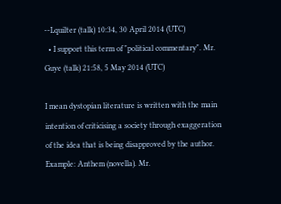--Lquilter (talk) 10:34, 30 April 2014 (UTC)
  • I support this term of "political commentary". Mr. Guye (talk) 21:58, 5 May 2014 (UTC)

I mean dystopian literature is written with the main intention of criticising a society through exaggeration of the idea that is being disapproved by the author. Example: Anthem (novella). Mr.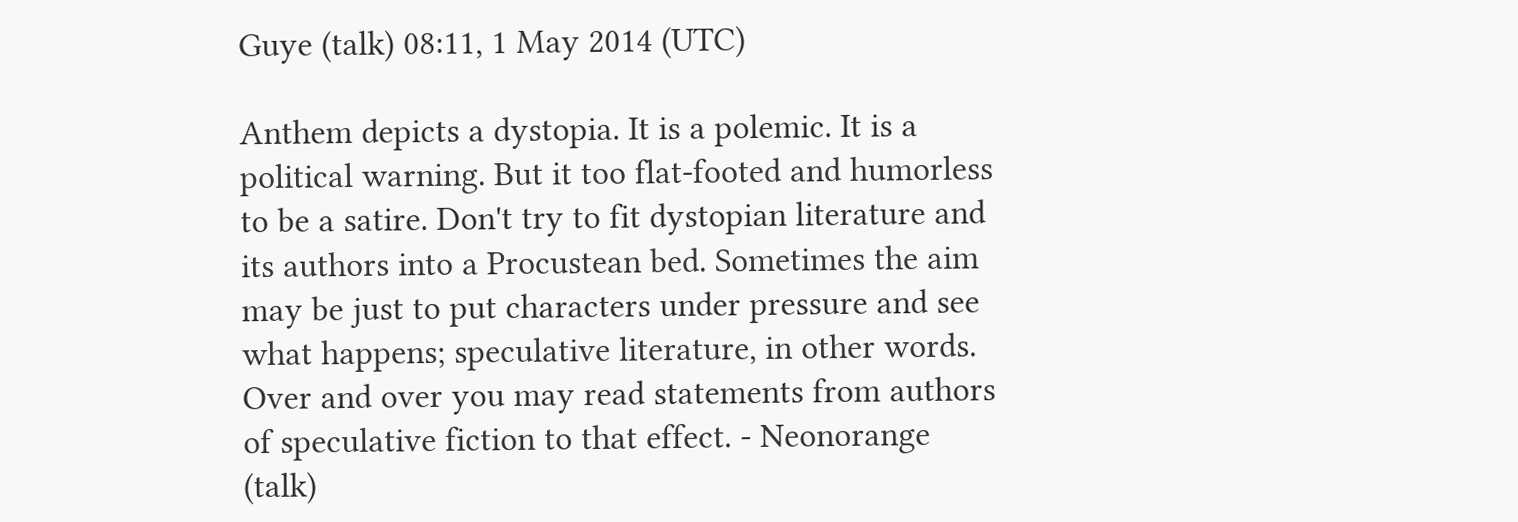Guye (talk) 08:11, 1 May 2014 (UTC)

Anthem depicts a dystopia. It is a polemic. It is a political warning. But it too flat-footed and humorless to be a satire. Don't try to fit dystopian literature and its authors into a Procustean bed. Sometimes the aim may be just to put characters under pressure and see what happens; speculative literature, in other words. Over and over you may read statements from authors of speculative fiction to that effect. - Neonorange (talk)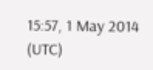15:57, 1 May 2014 (UTC)